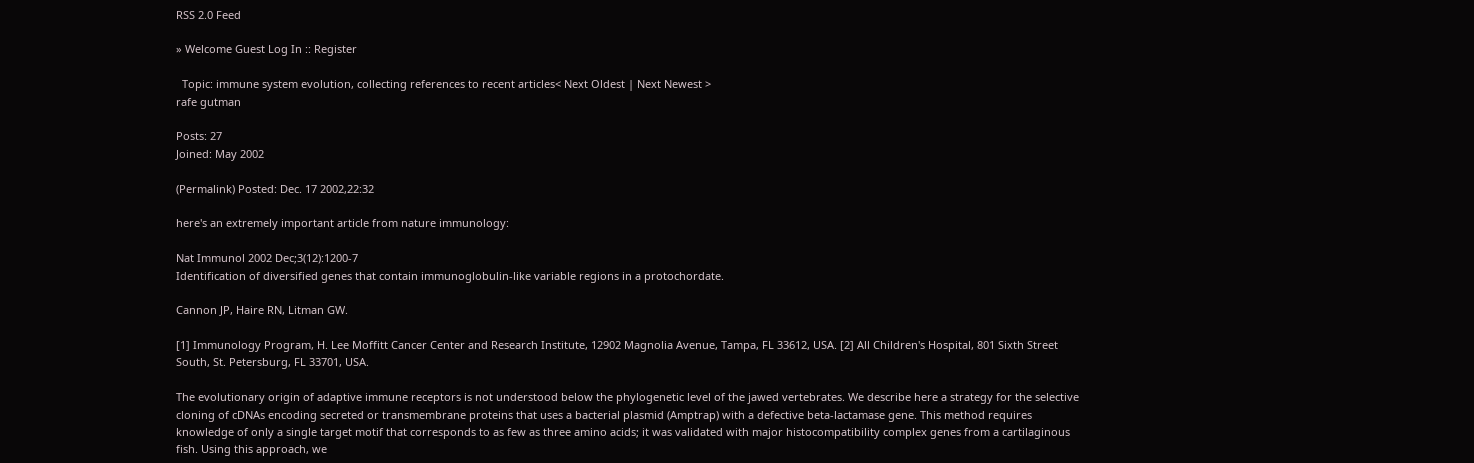RSS 2.0 Feed

» Welcome Guest Log In :: Register

  Topic: immune system evolution, collecting references to recent articles< Next Oldest | Next Newest >
rafe gutman

Posts: 27
Joined: May 2002

(Permalink) Posted: Dec. 17 2002,22:32

here's an extremely important article from nature immunology:

Nat Immunol 2002 Dec;3(12):1200-7
Identification of diversified genes that contain immunoglobulin-like variable regions in a protochordate.

Cannon JP, Haire RN, Litman GW.

[1] Immunology Program, H. Lee Moffitt Cancer Center and Research Institute, 12902 Magnolia Avenue, Tampa, FL 33612, USA. [2] All Children's Hospital, 801 Sixth Street South, St. Petersburg, FL 33701, USA.

The evolutionary origin of adaptive immune receptors is not understood below the phylogenetic level of the jawed vertebrates. We describe here a strategy for the selective cloning of cDNAs encoding secreted or transmembrane proteins that uses a bacterial plasmid (Amptrap) with a defective beta-lactamase gene. This method requires knowledge of only a single target motif that corresponds to as few as three amino acids; it was validated with major histocompatibility complex genes from a cartilaginous fish. Using this approach, we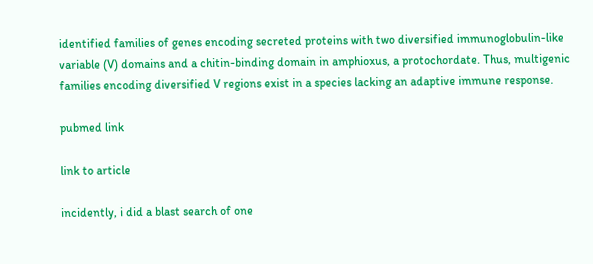identified families of genes encoding secreted proteins with two diversified immunoglobulin-like variable (V) domains and a chitin-binding domain in amphioxus, a protochordate. Thus, multigenic families encoding diversified V regions exist in a species lacking an adaptive immune response.

pubmed link

link to article

incidently, i did a blast search of one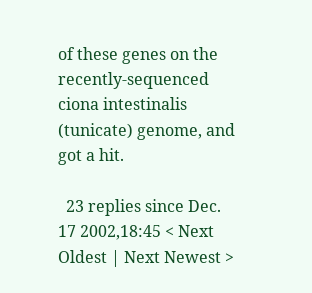of these genes on the recently-sequenced ciona intestinalis (tunicate) genome, and got a hit.

  23 replies since Dec. 17 2002,18:45 < Next Oldest | Next Newest >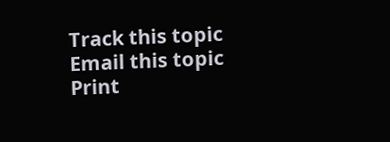Track this topic Email this topic Print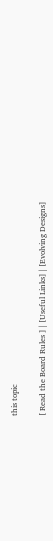this topic

[ Read the Board Rules ] | [Useful Links] | [Evolving Designs]